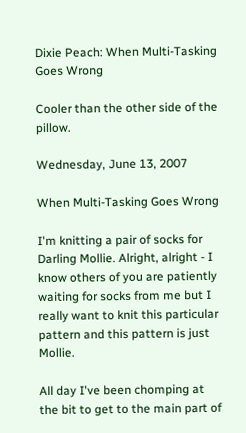Dixie Peach: When Multi-Tasking Goes Wrong

Cooler than the other side of the pillow.

Wednesday, June 13, 2007

When Multi-Tasking Goes Wrong

I'm knitting a pair of socks for Darling Mollie. Alright, alright - I know others of you are patiently waiting for socks from me but I really want to knit this particular pattern and this pattern is just Mollie.

All day I've been chomping at the bit to get to the main part of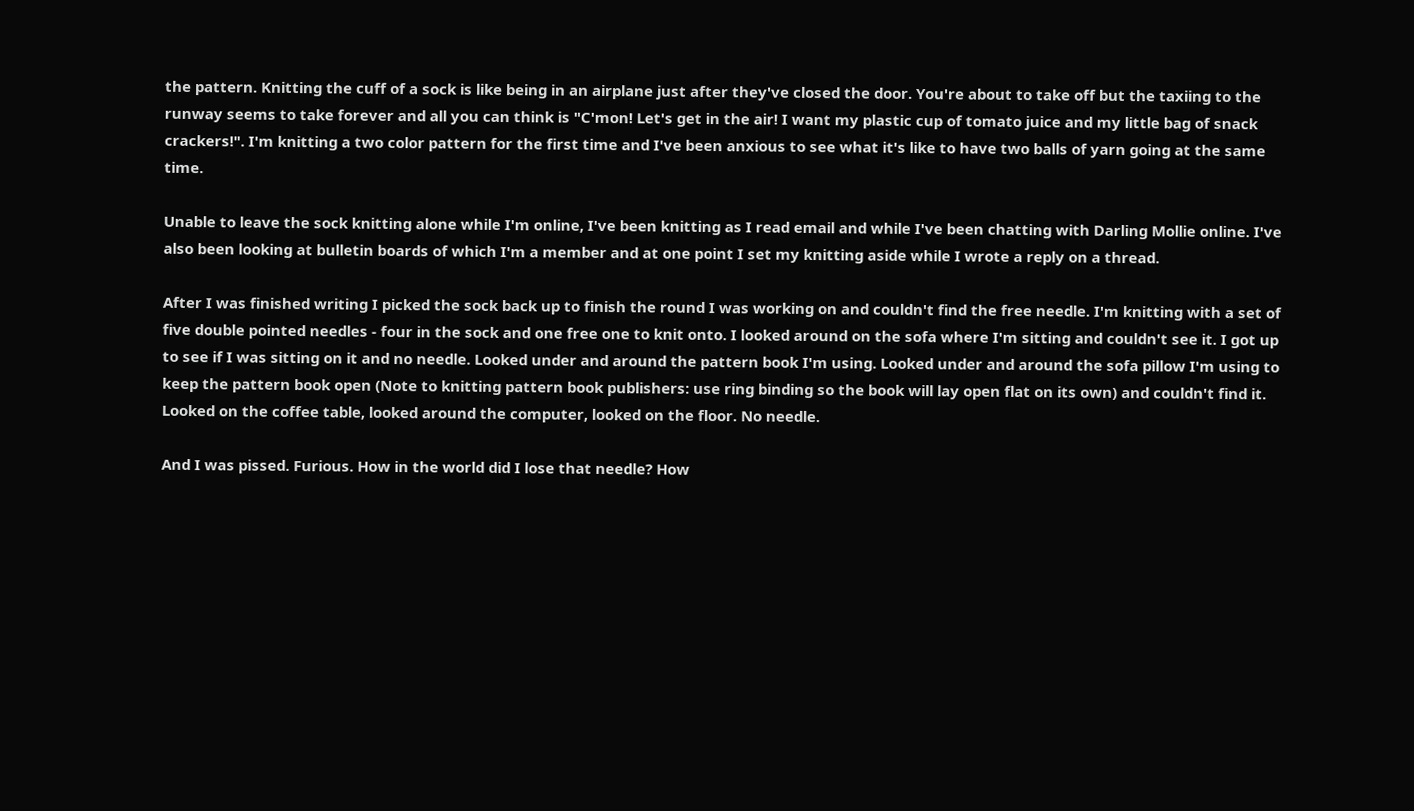the pattern. Knitting the cuff of a sock is like being in an airplane just after they've closed the door. You're about to take off but the taxiing to the runway seems to take forever and all you can think is "C'mon! Let's get in the air! I want my plastic cup of tomato juice and my little bag of snack crackers!". I'm knitting a two color pattern for the first time and I've been anxious to see what it's like to have two balls of yarn going at the same time.

Unable to leave the sock knitting alone while I'm online, I've been knitting as I read email and while I've been chatting with Darling Mollie online. I've also been looking at bulletin boards of which I'm a member and at one point I set my knitting aside while I wrote a reply on a thread.

After I was finished writing I picked the sock back up to finish the round I was working on and couldn't find the free needle. I'm knitting with a set of five double pointed needles - four in the sock and one free one to knit onto. I looked around on the sofa where I'm sitting and couldn't see it. I got up to see if I was sitting on it and no needle. Looked under and around the pattern book I'm using. Looked under and around the sofa pillow I'm using to keep the pattern book open (Note to knitting pattern book publishers: use ring binding so the book will lay open flat on its own) and couldn't find it. Looked on the coffee table, looked around the computer, looked on the floor. No needle.

And I was pissed. Furious. How in the world did I lose that needle? How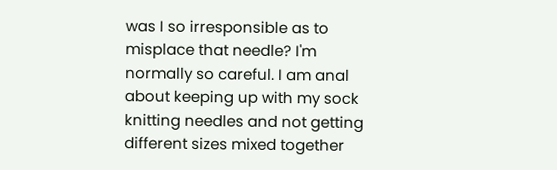was I so irresponsible as to misplace that needle? I'm normally so careful. I am anal about keeping up with my sock knitting needles and not getting different sizes mixed together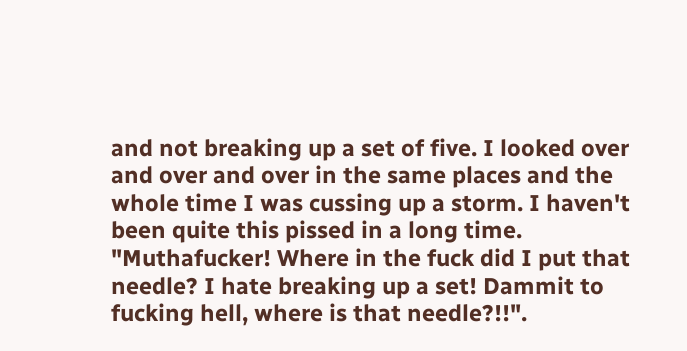and not breaking up a set of five. I looked over and over and over in the same places and the whole time I was cussing up a storm. I haven't been quite this pissed in a long time. "Muthafucker! Where in the fuck did I put that needle? I hate breaking up a set! Dammit to fucking hell, where is that needle?!!".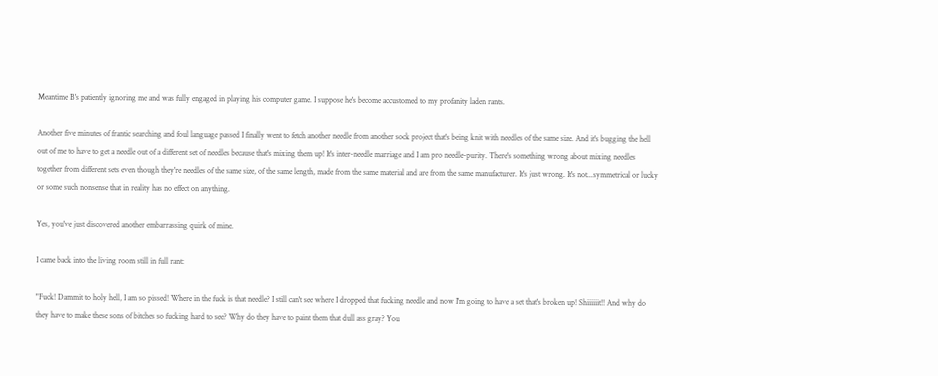Meantime B's patiently ignoring me and was fully engaged in playing his computer game. I suppose he's become accustomed to my profanity laden rants.

Another five minutes of frantic searching and foul language passed I finally went to fetch another needle from another sock project that's being knit with needles of the same size. And it's bugging the hell out of me to have to get a needle out of a different set of needles because that's mixing them up! It's inter-needle marriage and I am pro needle-purity. There's something wrong about mixing needles together from different sets even though they're needles of the same size, of the same length, made from the same material and are from the same manufacturer. It's just wrong. It's not...symmetrical or lucky or some such nonsense that in reality has no effect on anything.

Yes, you've just discovered another embarrassing quirk of mine.

I came back into the living room still in full rant:

"Fuck! Dammit to holy hell, I am so pissed! Where in the fuck is that needle? I still can't see where I dropped that fucking needle and now I'm going to have a set that's broken up! Shiiiiiit!! And why do they have to make these sons of bitches so fucking hard to see? Why do they have to paint them that dull ass gray? You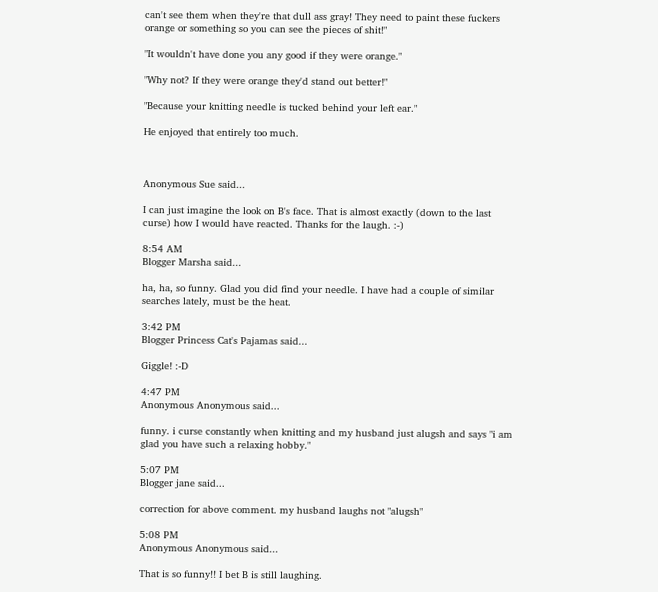can't see them when they're that dull ass gray! They need to paint these fuckers orange or something so you can see the pieces of shit!"

"It wouldn't have done you any good if they were orange."

"Why not? If they were orange they'd stand out better!"

"Because your knitting needle is tucked behind your left ear."

He enjoyed that entirely too much.



Anonymous Sue said...

I can just imagine the look on B's face. That is almost exactly (down to the last curse) how I would have reacted. Thanks for the laugh. :-)

8:54 AM
Blogger Marsha said...

ha, ha, so funny. Glad you did find your needle. I have had a couple of similar searches lately, must be the heat.

3:42 PM
Blogger Princess Cat's Pajamas said...

Giggle! :-D

4:47 PM
Anonymous Anonymous said...

funny. i curse constantly when knitting and my husband just alugsh and says "i am glad you have such a relaxing hobby."

5:07 PM
Blogger jane said...

correction for above comment. my husband laughs not "alugsh"

5:08 PM
Anonymous Anonymous said...

That is so funny!! I bet B is still laughing.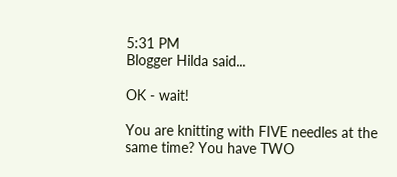5:31 PM
Blogger Hilda said...

OK - wait!

You are knitting with FIVE needles at the same time? You have TWO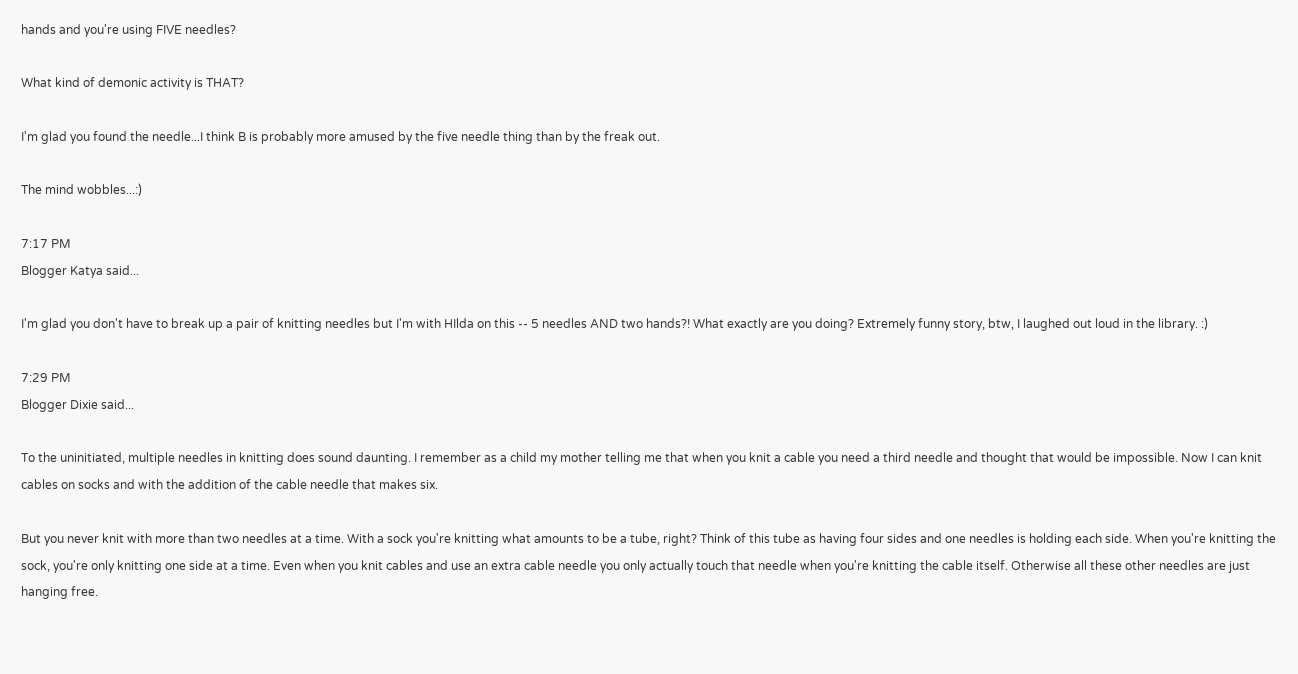hands and you're using FIVE needles?

What kind of demonic activity is THAT?

I'm glad you found the needle...I think B is probably more amused by the five needle thing than by the freak out.

The mind wobbles...:)

7:17 PM
Blogger Katya said...

I'm glad you don't have to break up a pair of knitting needles but I'm with HIlda on this -- 5 needles AND two hands?! What exactly are you doing? Extremely funny story, btw, I laughed out loud in the library. :)

7:29 PM
Blogger Dixie said...

To the uninitiated, multiple needles in knitting does sound daunting. I remember as a child my mother telling me that when you knit a cable you need a third needle and thought that would be impossible. Now I can knit cables on socks and with the addition of the cable needle that makes six.

But you never knit with more than two needles at a time. With a sock you're knitting what amounts to be a tube, right? Think of this tube as having four sides and one needles is holding each side. When you're knitting the sock, you're only knitting one side at a time. Even when you knit cables and use an extra cable needle you only actually touch that needle when you're knitting the cable itself. Otherwise all these other needles are just hanging free.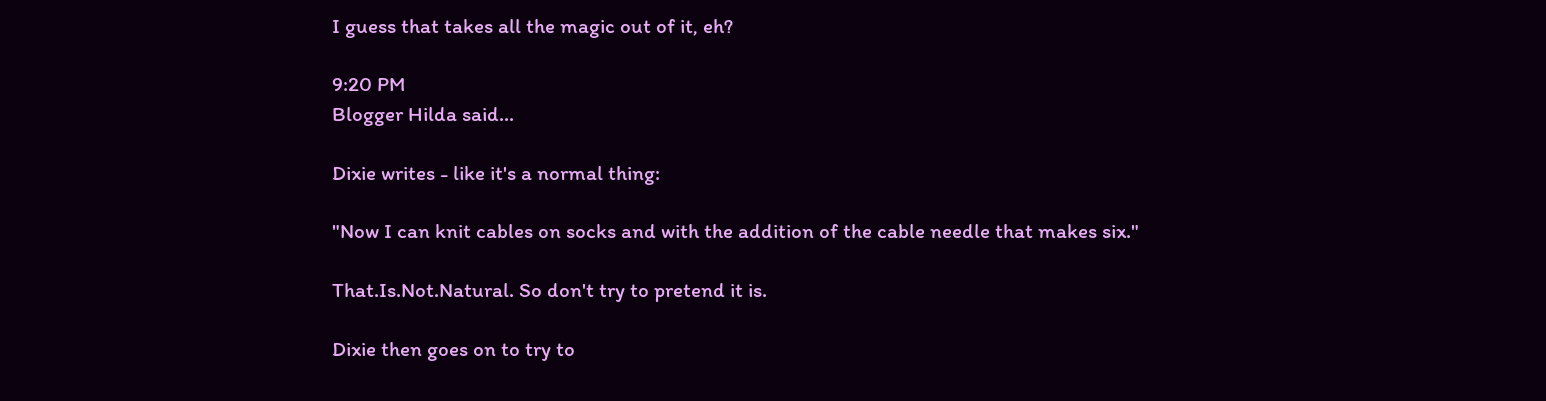I guess that takes all the magic out of it, eh?

9:20 PM
Blogger Hilda said...

Dixie writes - like it's a normal thing:

"Now I can knit cables on socks and with the addition of the cable needle that makes six."

That.Is.Not.Natural. So don't try to pretend it is.

Dixie then goes on to try to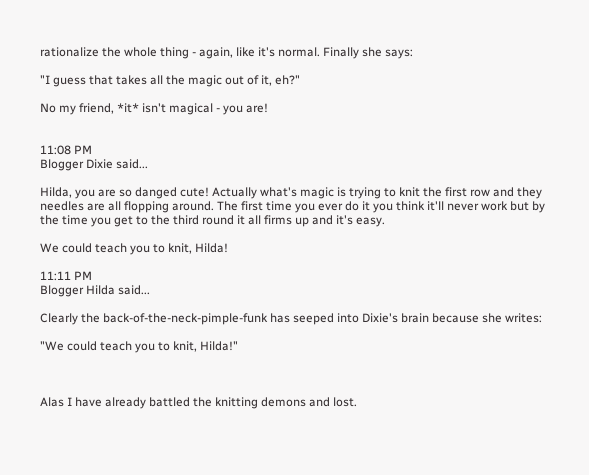rationalize the whole thing - again, like it's normal. Finally she says:

"I guess that takes all the magic out of it, eh?"

No my friend, *it* isn't magical - you are!


11:08 PM
Blogger Dixie said...

Hilda, you are so danged cute! Actually what's magic is trying to knit the first row and they needles are all flopping around. The first time you ever do it you think it'll never work but by the time you get to the third round it all firms up and it's easy.

We could teach you to knit, Hilda!

11:11 PM
Blogger Hilda said...

Clearly the back-of-the-neck-pimple-funk has seeped into Dixie's brain because she writes:

"We could teach you to knit, Hilda!"



Alas I have already battled the knitting demons and lost.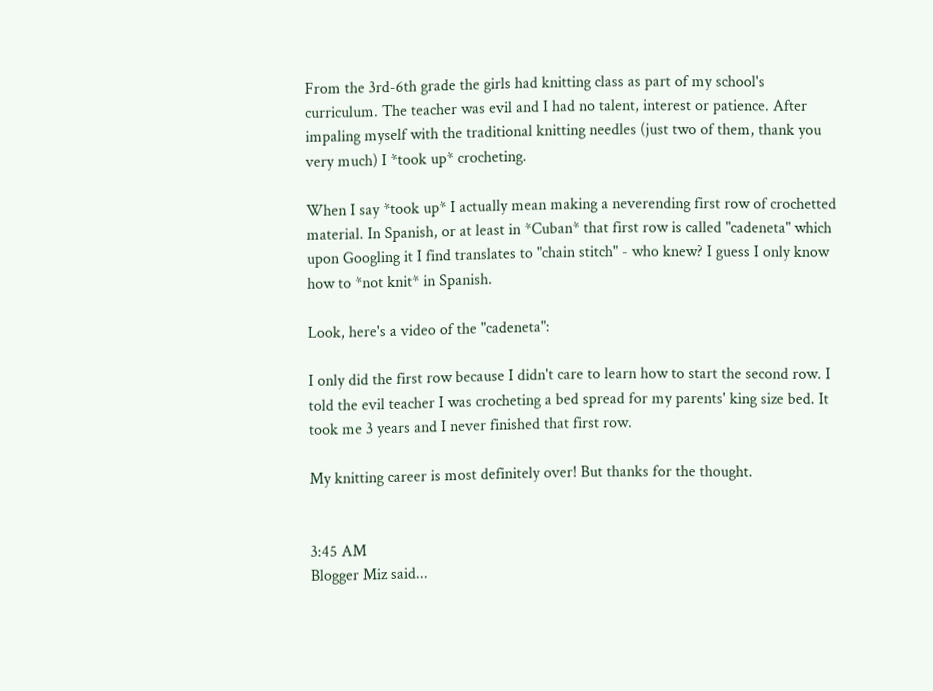From the 3rd-6th grade the girls had knitting class as part of my school's curriculum. The teacher was evil and I had no talent, interest or patience. After impaling myself with the traditional knitting needles (just two of them, thank you very much) I *took up* crocheting.

When I say *took up* I actually mean making a neverending first row of crochetted material. In Spanish, or at least in *Cuban* that first row is called "cadeneta" which upon Googling it I find translates to "chain stitch" - who knew? I guess I only know how to *not knit* in Spanish.

Look, here's a video of the "cadeneta":

I only did the first row because I didn't care to learn how to start the second row. I told the evil teacher I was crocheting a bed spread for my parents' king size bed. It took me 3 years and I never finished that first row.

My knitting career is most definitely over! But thanks for the thought.


3:45 AM
Blogger Miz said...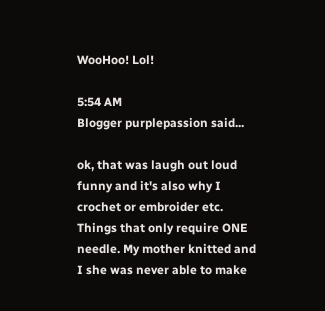WooHoo! Lol!

5:54 AM
Blogger purplepassion said...

ok, that was laugh out loud funny and it's also why I crochet or embroider etc. Things that only require ONE needle. My mother knitted and I she was never able to make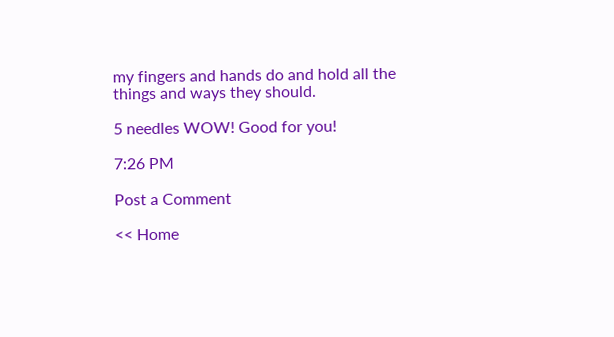my fingers and hands do and hold all the things and ways they should.

5 needles WOW! Good for you!

7:26 PM

Post a Comment

<< Home